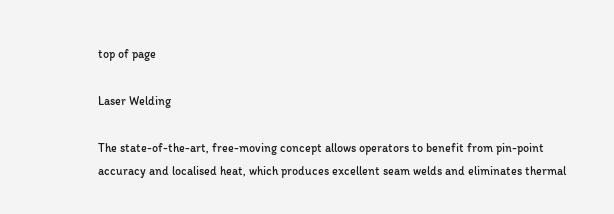top of page

Laser Welding

The state-of-the-art, free-moving concept allows operators to benefit from pin-point accuracy and localised heat, which produces excellent seam welds and eliminates thermal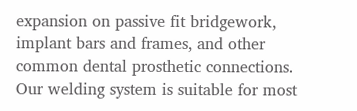expansion on passive fit bridgework, implant bars and frames, and other common dental prosthetic connections. Our welding system is suitable for most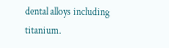dental alloys including titanium.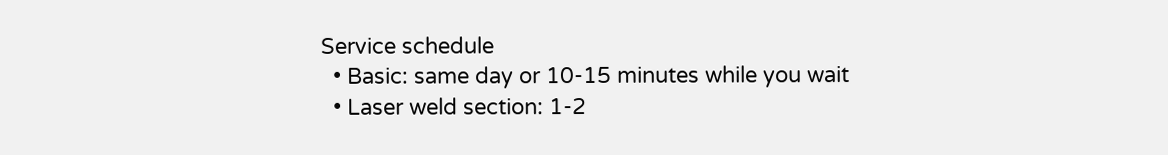Service schedule
  • Basic: same day or 10-15 minutes while you wait
  • Laser weld section: 1-2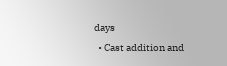days
  • Cast addition and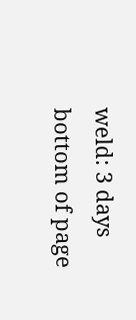weld: 3 days
bottom of page